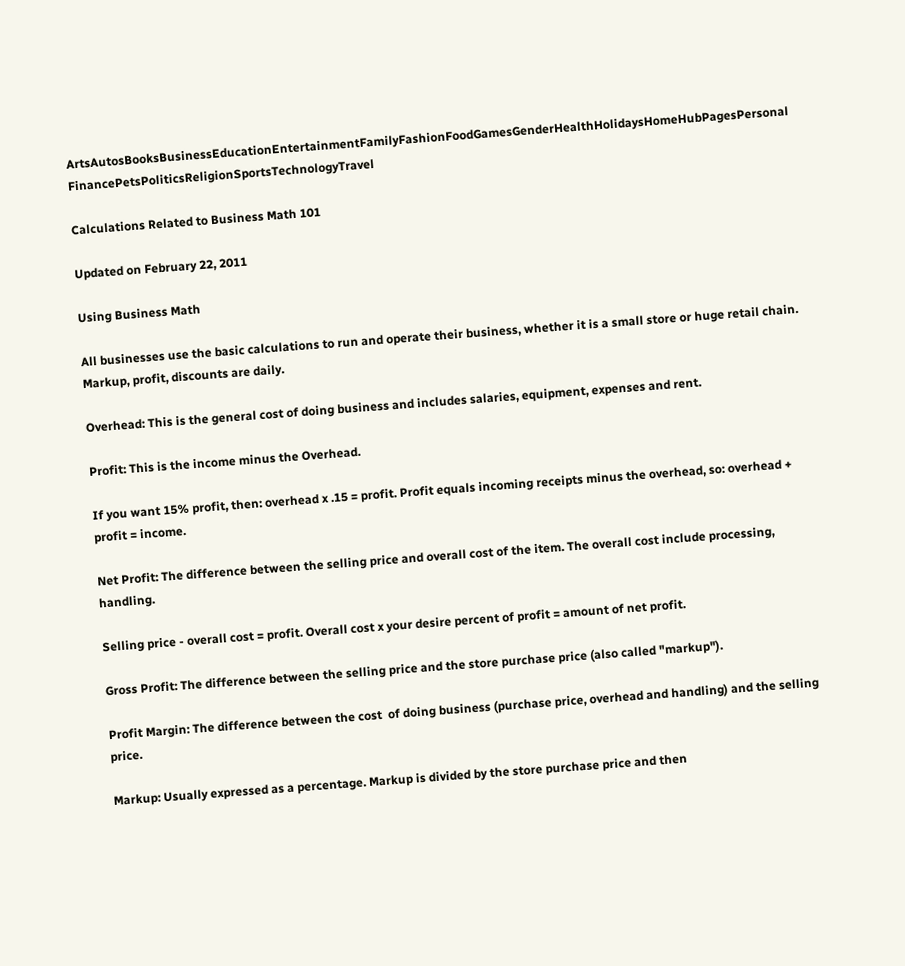ArtsAutosBooksBusinessEducationEntertainmentFamilyFashionFoodGamesGenderHealthHolidaysHomeHubPagesPersonal FinancePetsPoliticsReligionSportsTechnologyTravel

Calculations Related to Business Math 101

Updated on February 22, 2011

Using Business Math

All businesses use the basic calculations to run and operate their business, whether it is a small store or huge retail chain. Markup, profit, discounts are daily.

Overhead: This is the general cost of doing business and includes salaries, equipment, expenses and rent.

Profit: This is the income minus the Overhead.

If you want 15% profit, then: overhead x .15 = profit. Profit equals incoming receipts minus the overhead, so: overhead + profit = income.

Net Profit: The difference between the selling price and overall cost of the item. The overall cost include processing, handling.

Selling price - overall cost = profit. Overall cost x your desire percent of profit = amount of net profit.

Gross Profit: The difference between the selling price and the store purchase price (also called "markup").

Profit Margin: The difference between the cost  of doing business (purchase price, overhead and handling) and the selling price.

Markup: Usually expressed as a percentage. Markup is divided by the store purchase price and then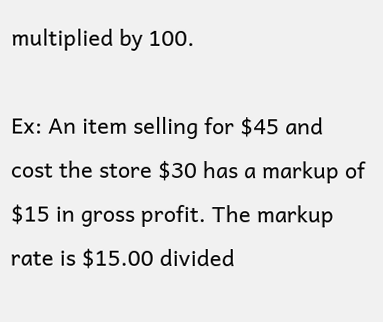multiplied by 100.

Ex: An item selling for $45 and cost the store $30 has a markup of $15 in gross profit. The markup rate is $15.00 divided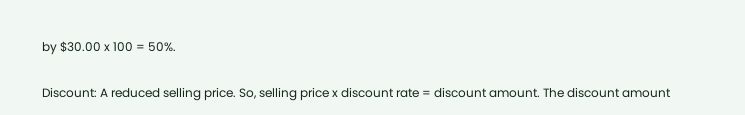by $30.00 x 100 = 50%.

Discount: A reduced selling price. So, selling price x discount rate = discount amount. The discount amount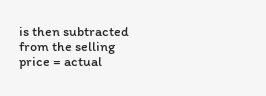is then subtracted from the selling price = actual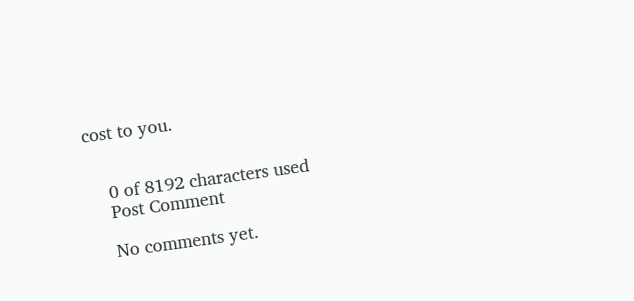cost to you.


    0 of 8192 characters used
    Post Comment

    No comments yet.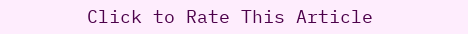Click to Rate This Article